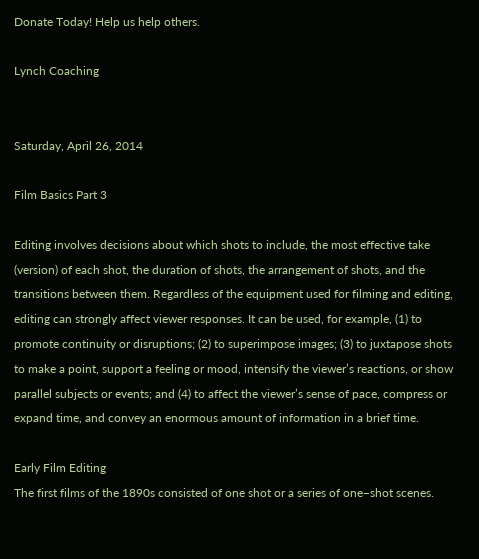Donate Today! Help us help others.

Lynch Coaching


Saturday, April 26, 2014

Film Basics Part 3

Editing involves decisions about which shots to include, the most effective take (version) of each shot, the duration of shots, the arrangement of shots, and the transitions between them. Regardless of the equipment used for filming and editing, editing can strongly affect viewer responses. It can be used, for example, (1) to promote continuity or disruptions; (2) to superimpose images; (3) to juxtapose shots to make a point, support a feeling or mood, intensify the viewer’s reactions, or show parallel subjects or events; and (4) to affect the viewer’s sense of pace, compress or expand time, and convey an enormous amount of information in a brief time.

Early Film Editing
The first films of the 1890s consisted of one shot or a series of one–shot scenes.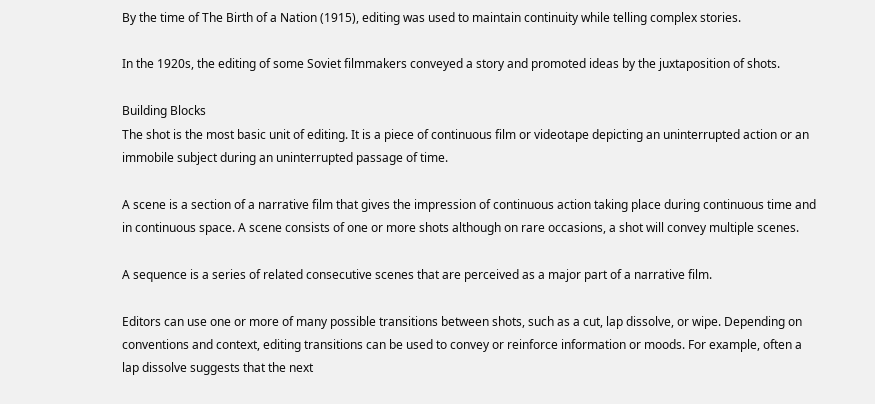By the time of The Birth of a Nation (1915), editing was used to maintain continuity while telling complex stories.

In the 1920s, the editing of some Soviet filmmakers conveyed a story and promoted ideas by the juxtaposition of shots.

Building Blocks
The shot is the most basic unit of editing. It is a piece of continuous film or videotape depicting an uninterrupted action or an immobile subject during an uninterrupted passage of time.

A scene is a section of a narrative film that gives the impression of continuous action taking place during continuous time and in continuous space. A scene consists of one or more shots although on rare occasions, a shot will convey multiple scenes.

A sequence is a series of related consecutive scenes that are perceived as a major part of a narrative film.

Editors can use one or more of many possible transitions between shots, such as a cut, lap dissolve, or wipe. Depending on conventions and context, editing transitions can be used to convey or reinforce information or moods. For example, often a lap dissolve suggests that the next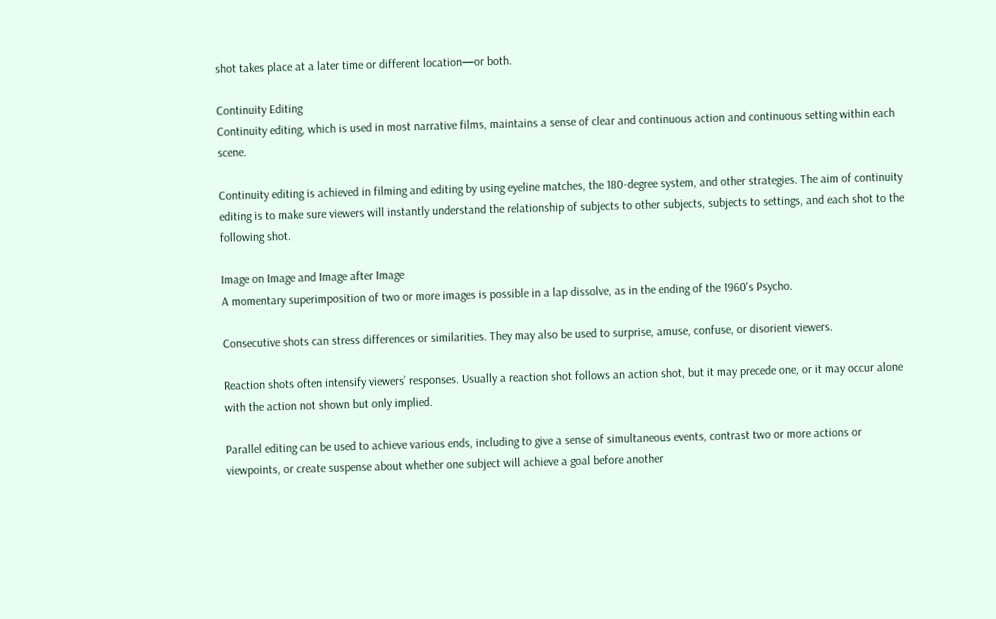shot takes place at a later time or different location—or both.

Continuity Editing
Continuity editing, which is used in most narrative films, maintains a sense of clear and continuous action and continuous setting within each scene.

Continuity editing is achieved in filming and editing by using eyeline matches, the 180-degree system, and other strategies. The aim of continuity editing is to make sure viewers will instantly understand the relationship of subjects to other subjects, subjects to settings, and each shot to the following shot.

Image on Image and Image after Image
A momentary superimposition of two or more images is possible in a lap dissolve, as in the ending of the 1960's Psycho.

Consecutive shots can stress differences or similarities. They may also be used to surprise, amuse, confuse, or disorient viewers.

Reaction shots often intensify viewers’ responses. Usually a reaction shot follows an action shot, but it may precede one, or it may occur alone with the action not shown but only implied.

Parallel editing can be used to achieve various ends, including to give a sense of simultaneous events, contrast two or more actions or viewpoints, or create suspense about whether one subject will achieve a goal before another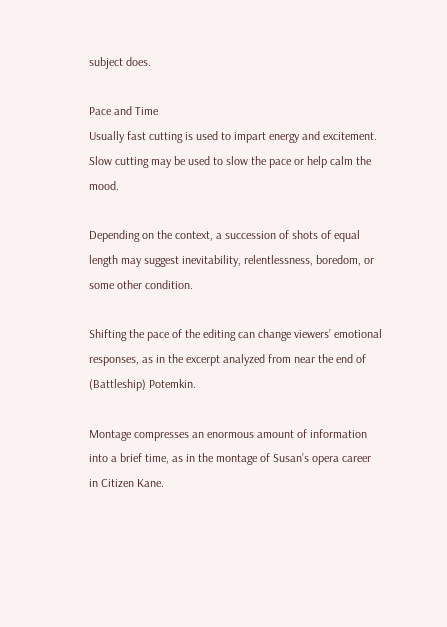subject does.

Pace and Time
Usually fast cutting is used to impart energy and excitement. Slow cutting may be used to slow the pace or help calm the mood.

Depending on the context, a succession of shots of equal length may suggest inevitability, relentlessness, boredom, or some other condition.

Shifting the pace of the editing can change viewers’ emotional responses, as in the excerpt analyzed from near the end of (Battleship) Potemkin.

Montage compresses an enormous amount of information into a brief time, as in the montage of Susan’s opera career in Citizen Kane.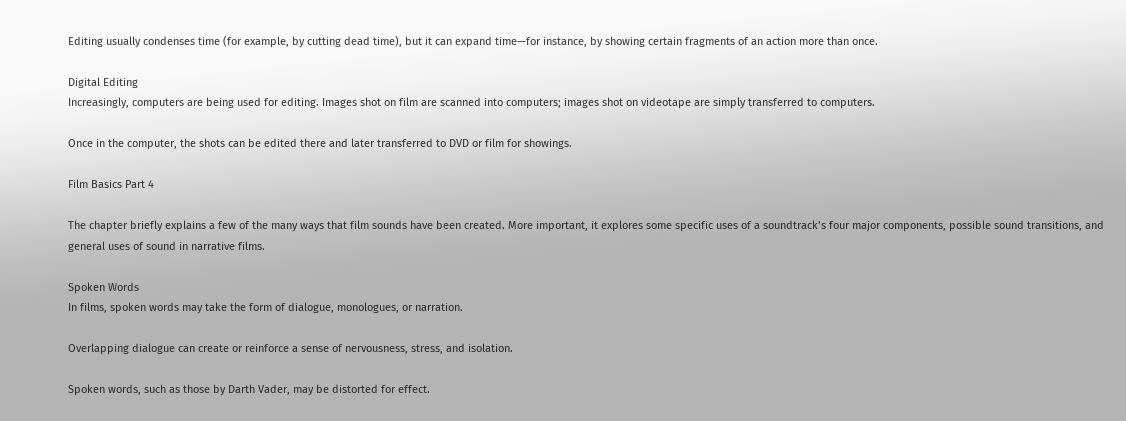Editing usually condenses time (for example, by cutting dead time), but it can expand time—for instance, by showing certain fragments of an action more than once.

Digital Editing
Increasingly, computers are being used for editing. Images shot on film are scanned into computers; images shot on videotape are simply transferred to computers.

Once in the computer, the shots can be edited there and later transferred to DVD or film for showings.

Film Basics Part 4

The chapter briefly explains a few of the many ways that film sounds have been created. More important, it explores some specific uses of a soundtrack’s four major components, possible sound transitions, and general uses of sound in narrative films.

Spoken Words
In films, spoken words may take the form of dialogue, monologues, or narration.

Overlapping dialogue can create or reinforce a sense of nervousness, stress, and isolation.

Spoken words, such as those by Darth Vader, may be distorted for effect.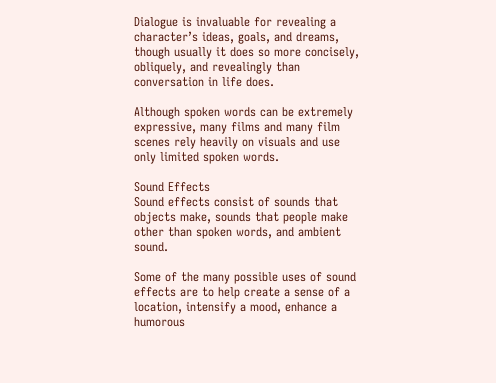Dialogue is invaluable for revealing a character’s ideas, goals, and dreams, though usually it does so more concisely, obliquely, and revealingly than conversation in life does.

Although spoken words can be extremely expressive, many films and many film scenes rely heavily on visuals and use only limited spoken words.

Sound Effects
Sound effects consist of sounds that objects make, sounds that people make other than spoken words, and ambient sound.

Some of the many possible uses of sound effects are to help create a sense of a location, intensify a mood, enhance a humorous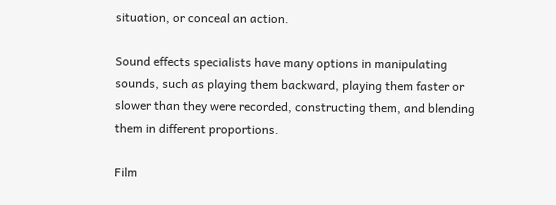situation, or conceal an action.

Sound effects specialists have many options in manipulating sounds, such as playing them backward, playing them faster or slower than they were recorded, constructing them, and blending them in different proportions.

Film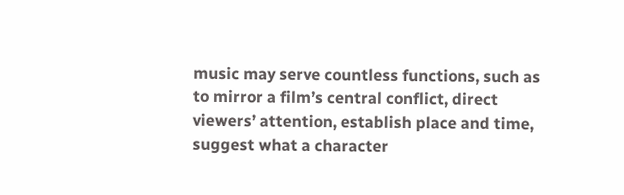music may serve countless functions, such as to mirror a film’s central conflict, direct viewers’ attention, establish place and time, suggest what a character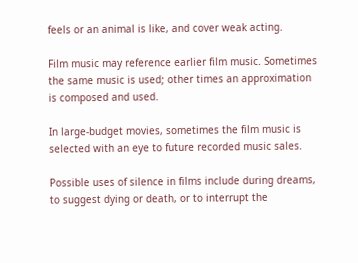feels or an animal is like, and cover weak acting.

Film music may reference earlier film music. Sometimes the same music is used; other times an approximation is composed and used.

In large-budget movies, sometimes the film music is selected with an eye to future recorded music sales.

Possible uses of silence in films include during dreams, to suggest dying or death, or to interrupt the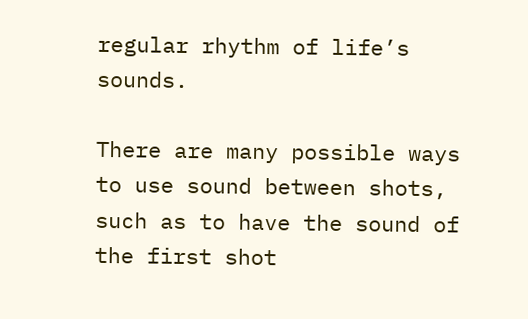regular rhythm of life’s sounds.

There are many possible ways to use sound between shots, such as to have the sound of the first shot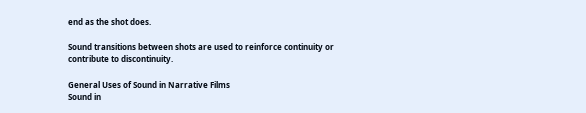end as the shot does.

Sound transitions between shots are used to reinforce continuity or contribute to discontinuity.

General Uses of Sound in Narrative Films
Sound in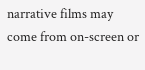narrative films may come from on-screen or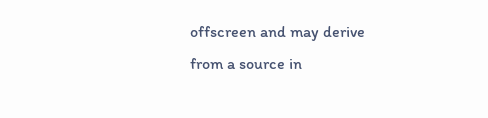offscreen and may derive from a source in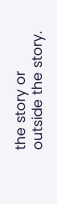the story or outside the story.